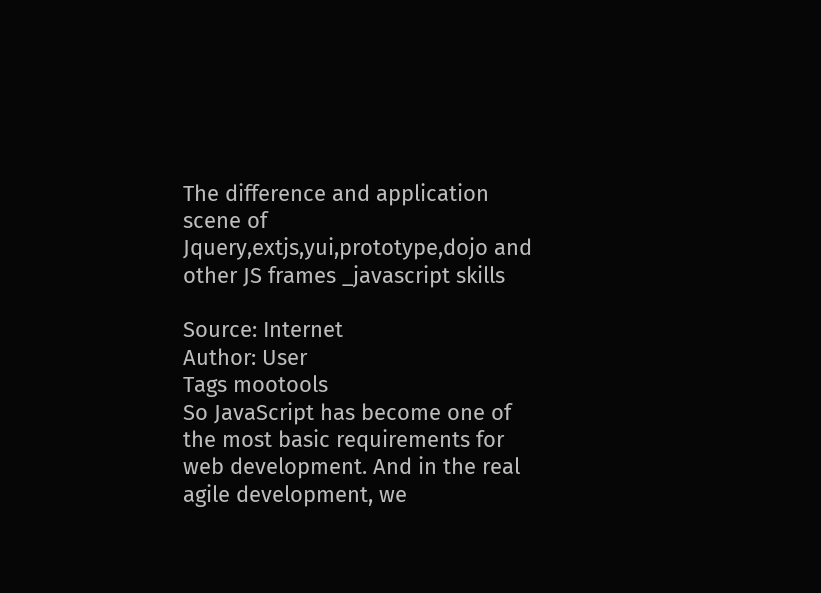The difference and application scene of Jquery,extjs,yui,prototype,dojo and other JS frames _javascript skills

Source: Internet
Author: User
Tags mootools
So JavaScript has become one of the most basic requirements for web development. And in the real agile development, we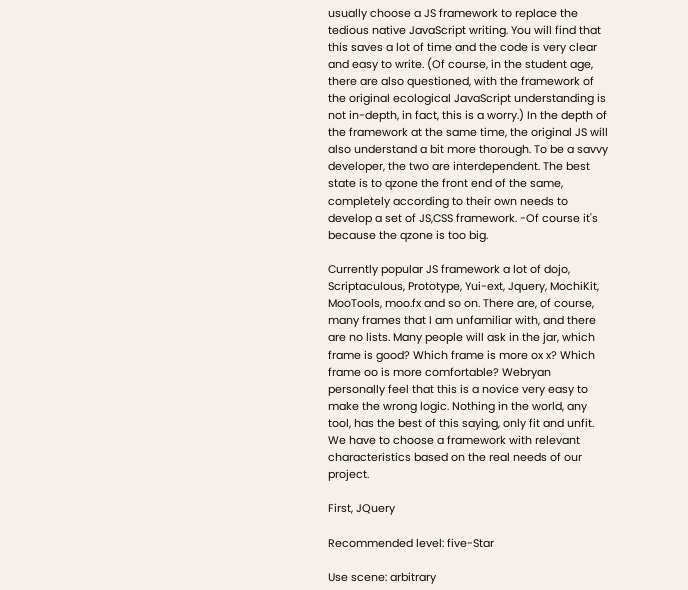usually choose a JS framework to replace the tedious native JavaScript writing. You will find that this saves a lot of time and the code is very clear and easy to write. (Of course, in the student age, there are also questioned, with the framework of the original ecological JavaScript understanding is not in-depth, in fact, this is a worry.) In the depth of the framework at the same time, the original JS will also understand a bit more thorough. To be a savvy developer, the two are interdependent. The best state is to qzone the front end of the same, completely according to their own needs to develop a set of JS,CSS framework. -Of course it's because the qzone is too big.

Currently popular JS framework a lot of dojo, Scriptaculous, Prototype, Yui-ext, Jquery, MochiKit, MooTools, moo.fx and so on. There are, of course, many frames that I am unfamiliar with, and there are no lists. Many people will ask in the jar, which frame is good? Which frame is more ox x? Which frame oo is more comfortable? Webryan personally feel that this is a novice very easy to make the wrong logic. Nothing in the world, any tool, has the best of this saying, only fit and unfit. We have to choose a framework with relevant characteristics based on the real needs of our project.

First, JQuery

Recommended level: five-Star

Use scene: arbitrary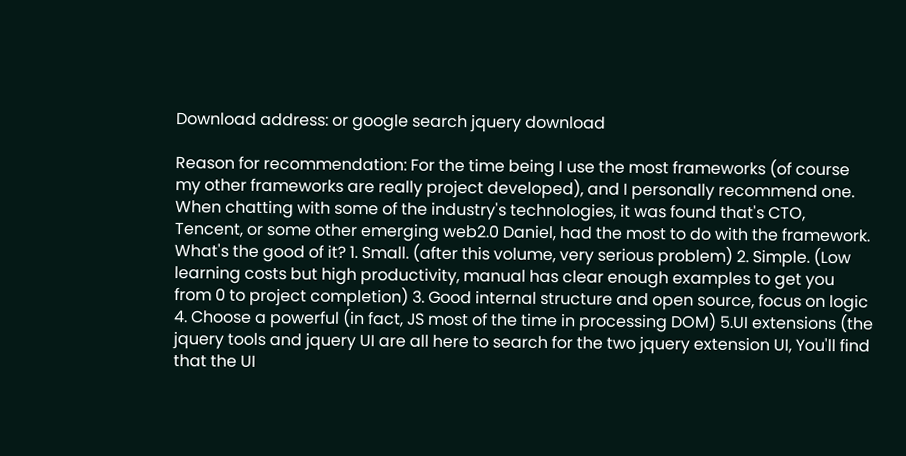Download address: or google search jquery download

Reason for recommendation: For the time being I use the most frameworks (of course my other frameworks are really project developed), and I personally recommend one. When chatting with some of the industry's technologies, it was found that's CTO, Tencent, or some other emerging web2.0 Daniel, had the most to do with the framework. What's the good of it? 1. Small. (after this volume, very serious problem) 2. Simple. (Low learning costs but high productivity, manual has clear enough examples to get you from 0 to project completion) 3. Good internal structure and open source, focus on logic 4. Choose a powerful (in fact, JS most of the time in processing DOM) 5.UI extensions (the jquery tools and jquery UI are all here to search for the two jquery extension UI, You'll find that the UI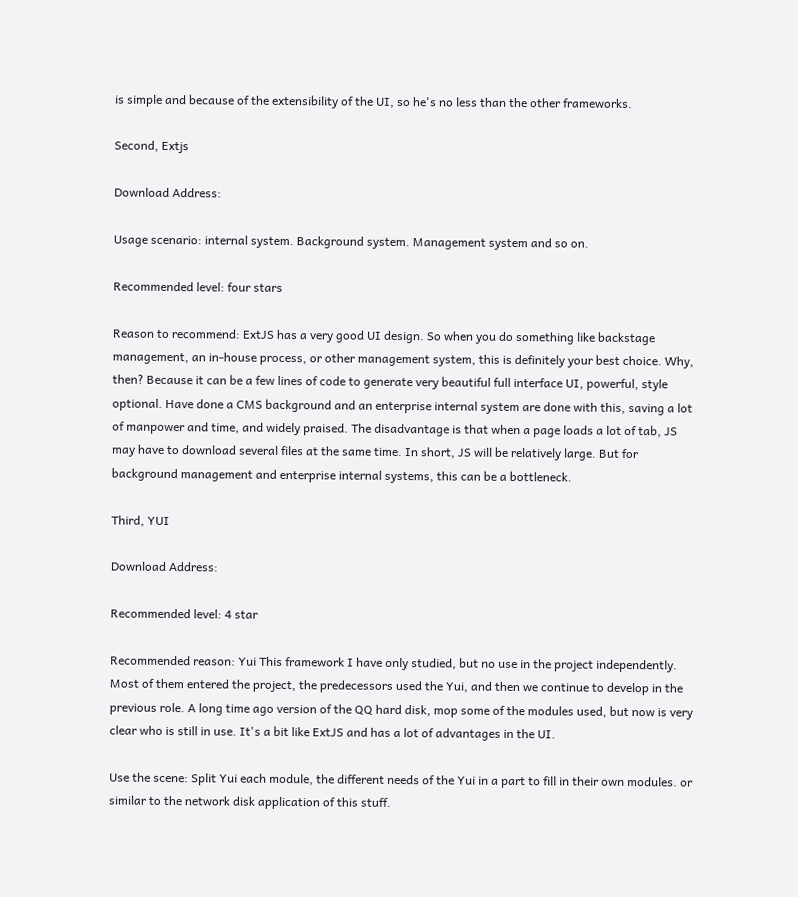is simple and because of the extensibility of the UI, so he's no less than the other frameworks.

Second, Extjs

Download Address:

Usage scenario: internal system. Background system. Management system and so on.

Recommended level: four stars

Reason to recommend: ExtJS has a very good UI design. So when you do something like backstage management, an in-house process, or other management system, this is definitely your best choice. Why, then? Because it can be a few lines of code to generate very beautiful full interface UI, powerful, style optional. Have done a CMS background and an enterprise internal system are done with this, saving a lot of manpower and time, and widely praised. The disadvantage is that when a page loads a lot of tab, JS may have to download several files at the same time. In short, JS will be relatively large. But for background management and enterprise internal systems, this can be a bottleneck.

Third, YUI

Download Address:

Recommended level: 4 star

Recommended reason: Yui This framework I have only studied, but no use in the project independently. Most of them entered the project, the predecessors used the Yui, and then we continue to develop in the previous role. A long time ago version of the QQ hard disk, mop some of the modules used, but now is very clear who is still in use. It's a bit like ExtJS and has a lot of advantages in the UI.

Use the scene: Split Yui each module, the different needs of the Yui in a part to fill in their own modules. or similar to the network disk application of this stuff.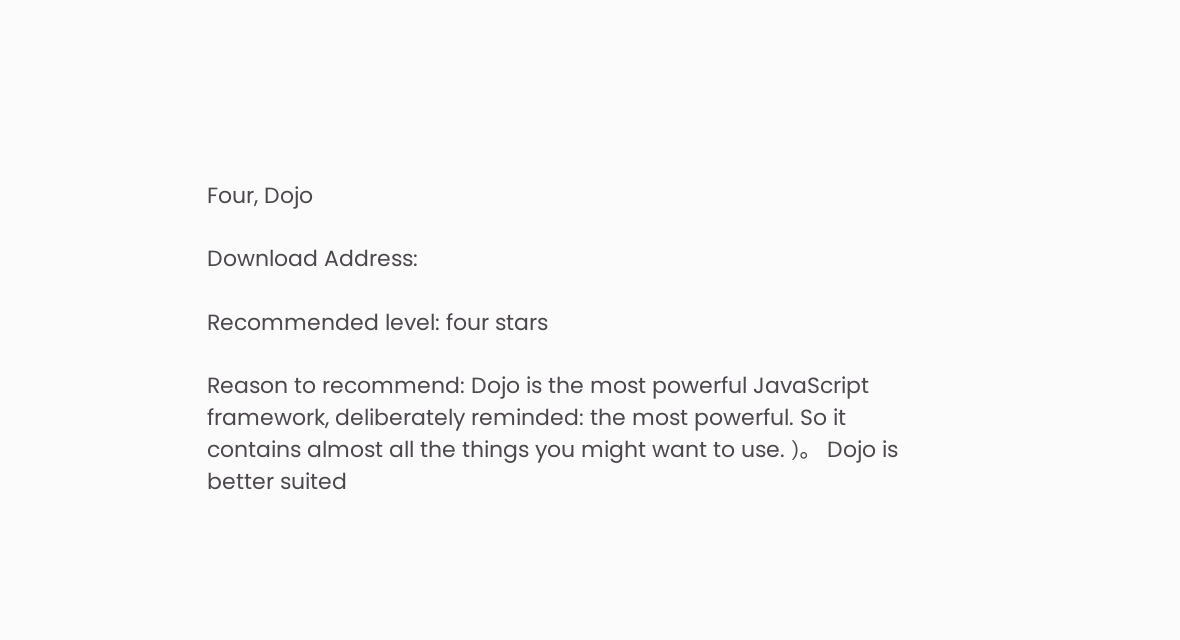Four, Dojo

Download Address:

Recommended level: four stars

Reason to recommend: Dojo is the most powerful JavaScript framework, deliberately reminded: the most powerful. So it contains almost all the things you might want to use. )。 Dojo is better suited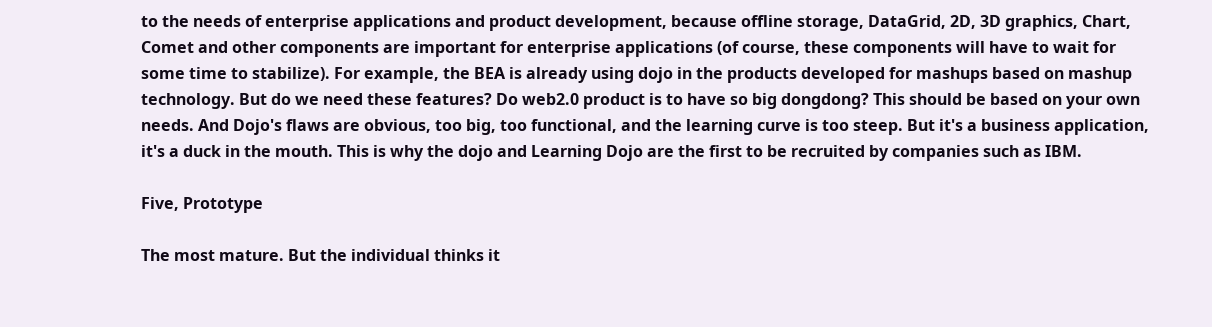to the needs of enterprise applications and product development, because offline storage, DataGrid, 2D, 3D graphics, Chart, Comet and other components are important for enterprise applications (of course, these components will have to wait for some time to stabilize). For example, the BEA is already using dojo in the products developed for mashups based on mashup technology. But do we need these features? Do web2.0 product is to have so big dongdong? This should be based on your own needs. And Dojo's flaws are obvious, too big, too functional, and the learning curve is too steep. But it's a business application, it's a duck in the mouth. This is why the dojo and Learning Dojo are the first to be recruited by companies such as IBM.

Five, Prototype

The most mature. But the individual thinks it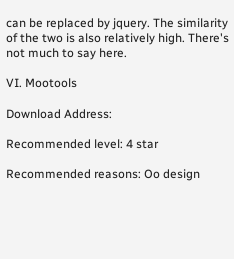can be replaced by jquery. The similarity of the two is also relatively high. There's not much to say here.

VI. Mootools

Download Address:

Recommended level: 4 star

Recommended reasons: Oo design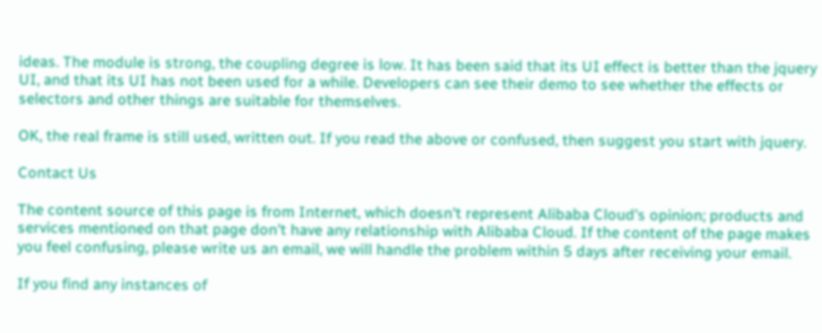ideas. The module is strong, the coupling degree is low. It has been said that its UI effect is better than the jquery UI, and that its UI has not been used for a while. Developers can see their demo to see whether the effects or selectors and other things are suitable for themselves.

OK, the real frame is still used, written out. If you read the above or confused, then suggest you start with jquery.

Contact Us

The content source of this page is from Internet, which doesn't represent Alibaba Cloud's opinion; products and services mentioned on that page don't have any relationship with Alibaba Cloud. If the content of the page makes you feel confusing, please write us an email, we will handle the problem within 5 days after receiving your email.

If you find any instances of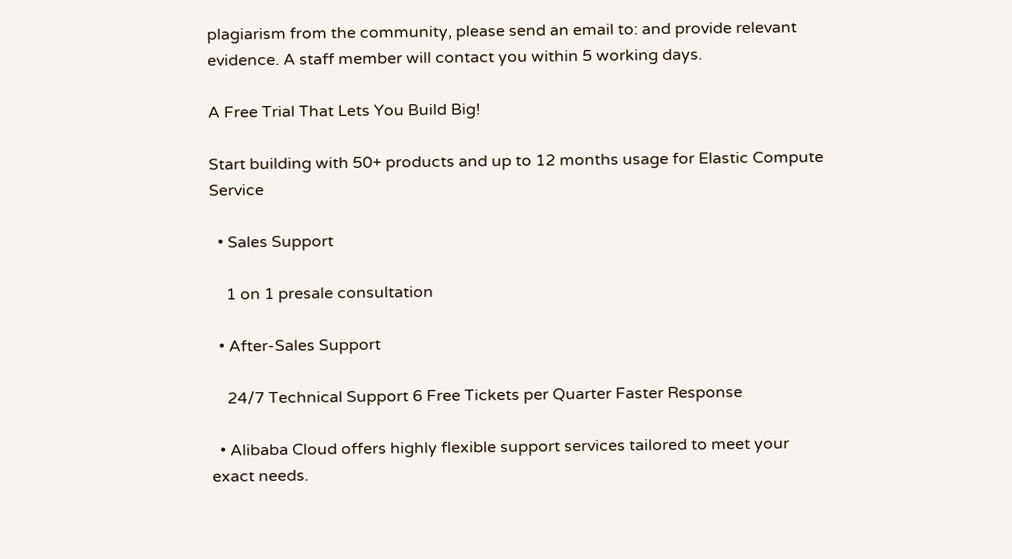plagiarism from the community, please send an email to: and provide relevant evidence. A staff member will contact you within 5 working days.

A Free Trial That Lets You Build Big!

Start building with 50+ products and up to 12 months usage for Elastic Compute Service

  • Sales Support

    1 on 1 presale consultation

  • After-Sales Support

    24/7 Technical Support 6 Free Tickets per Quarter Faster Response

  • Alibaba Cloud offers highly flexible support services tailored to meet your exact needs.